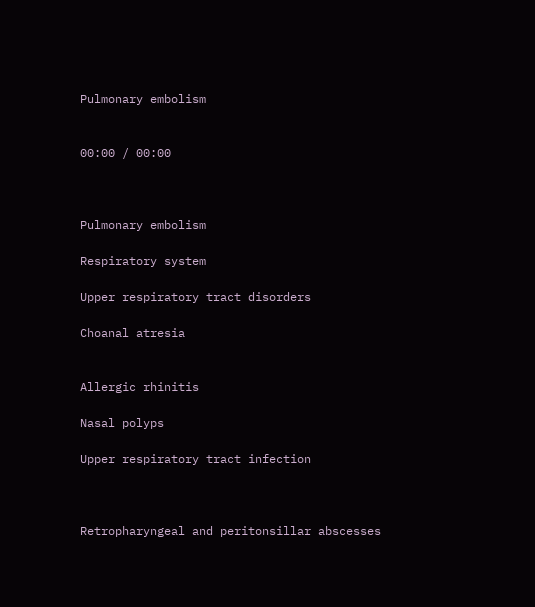Pulmonary embolism


00:00 / 00:00



Pulmonary embolism

Respiratory system

Upper respiratory tract disorders

Choanal atresia


Allergic rhinitis

Nasal polyps

Upper respiratory tract infection



Retropharyngeal and peritonsillar abscesses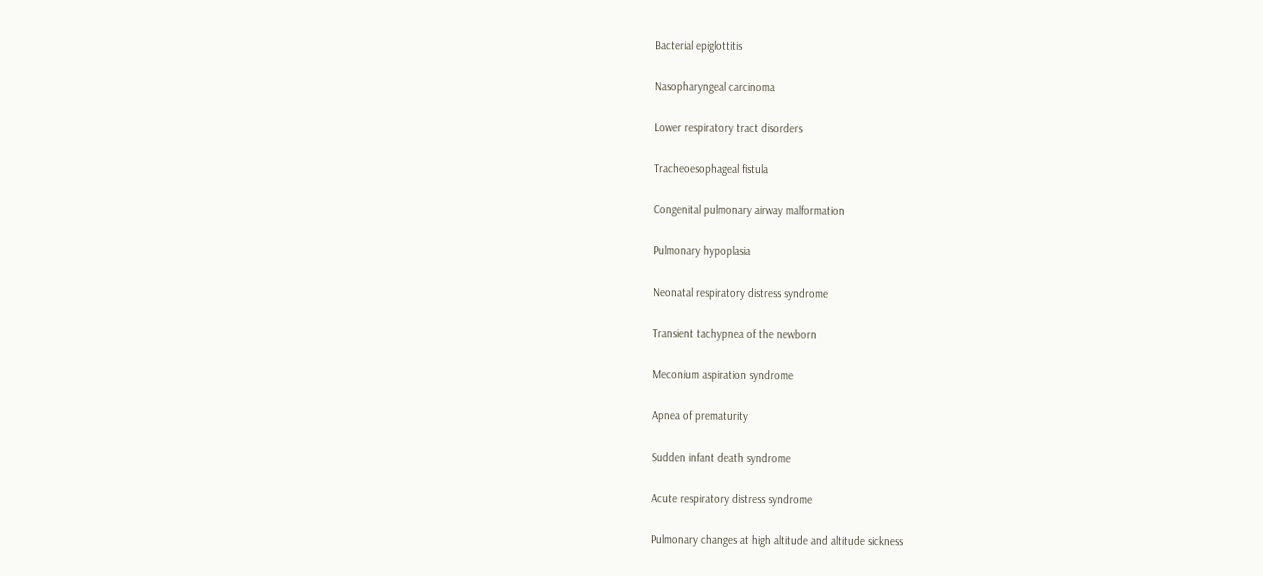Bacterial epiglottitis

Nasopharyngeal carcinoma

Lower respiratory tract disorders

Tracheoesophageal fistula

Congenital pulmonary airway malformation

Pulmonary hypoplasia

Neonatal respiratory distress syndrome

Transient tachypnea of the newborn

Meconium aspiration syndrome

Apnea of prematurity

Sudden infant death syndrome

Acute respiratory distress syndrome

Pulmonary changes at high altitude and altitude sickness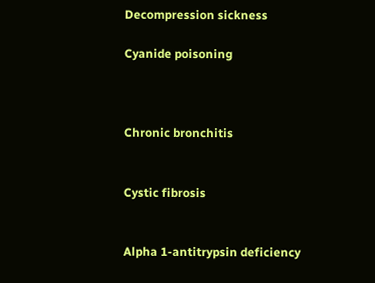Decompression sickness

Cyanide poisoning



Chronic bronchitis


Cystic fibrosis


Alpha 1-antitrypsin deficiency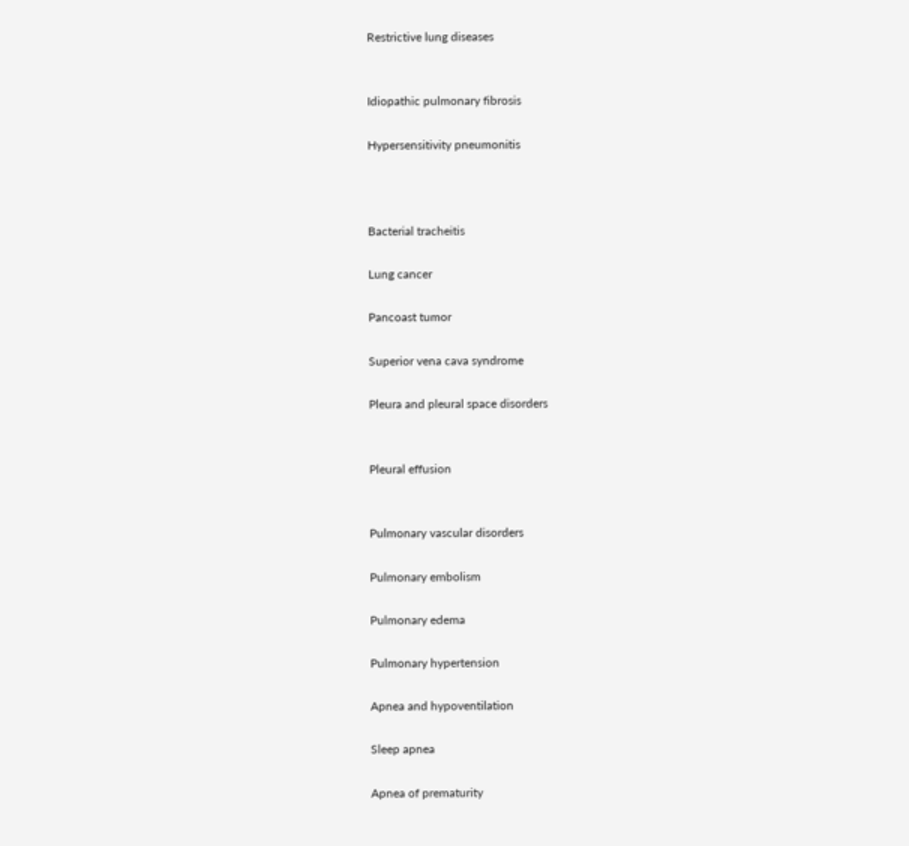Restrictive lung diseases


Idiopathic pulmonary fibrosis

Hypersensitivity pneumonitis



Bacterial tracheitis

Lung cancer

Pancoast tumor

Superior vena cava syndrome

Pleura and pleural space disorders


Pleural effusion


Pulmonary vascular disorders

Pulmonary embolism

Pulmonary edema

Pulmonary hypertension

Apnea and hypoventilation

Sleep apnea

Apnea of prematurity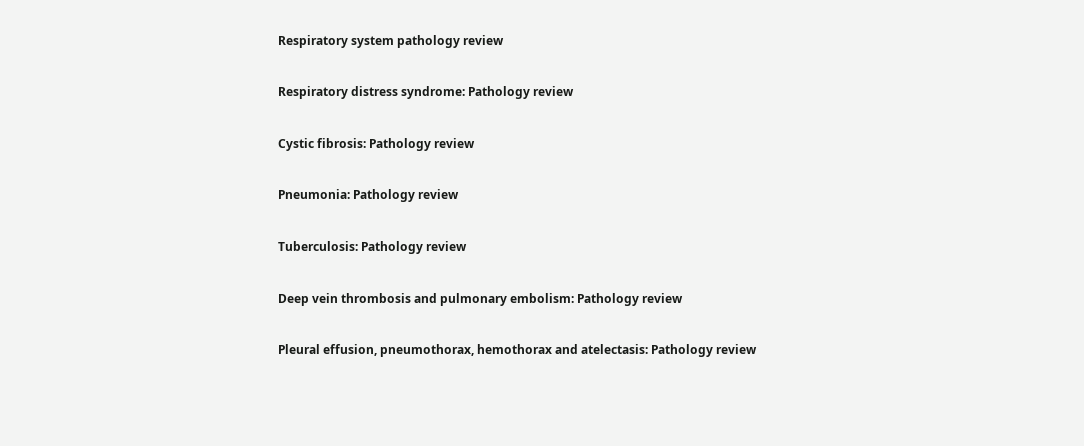Respiratory system pathology review

Respiratory distress syndrome: Pathology review

Cystic fibrosis: Pathology review

Pneumonia: Pathology review

Tuberculosis: Pathology review

Deep vein thrombosis and pulmonary embolism: Pathology review

Pleural effusion, pneumothorax, hemothorax and atelectasis: Pathology review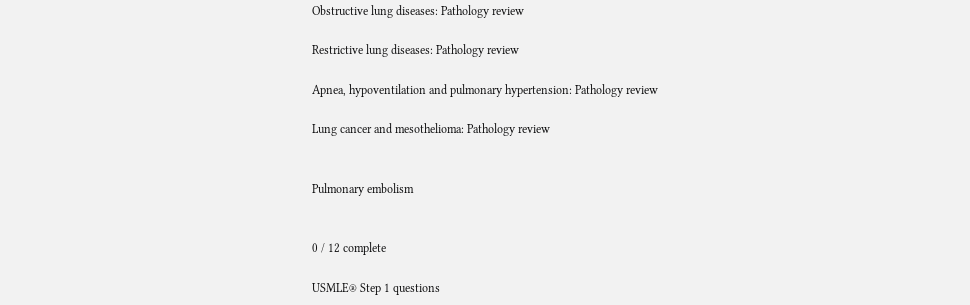Obstructive lung diseases: Pathology review

Restrictive lung diseases: Pathology review

Apnea, hypoventilation and pulmonary hypertension: Pathology review

Lung cancer and mesothelioma: Pathology review


Pulmonary embolism


0 / 12 complete

USMLE® Step 1 questions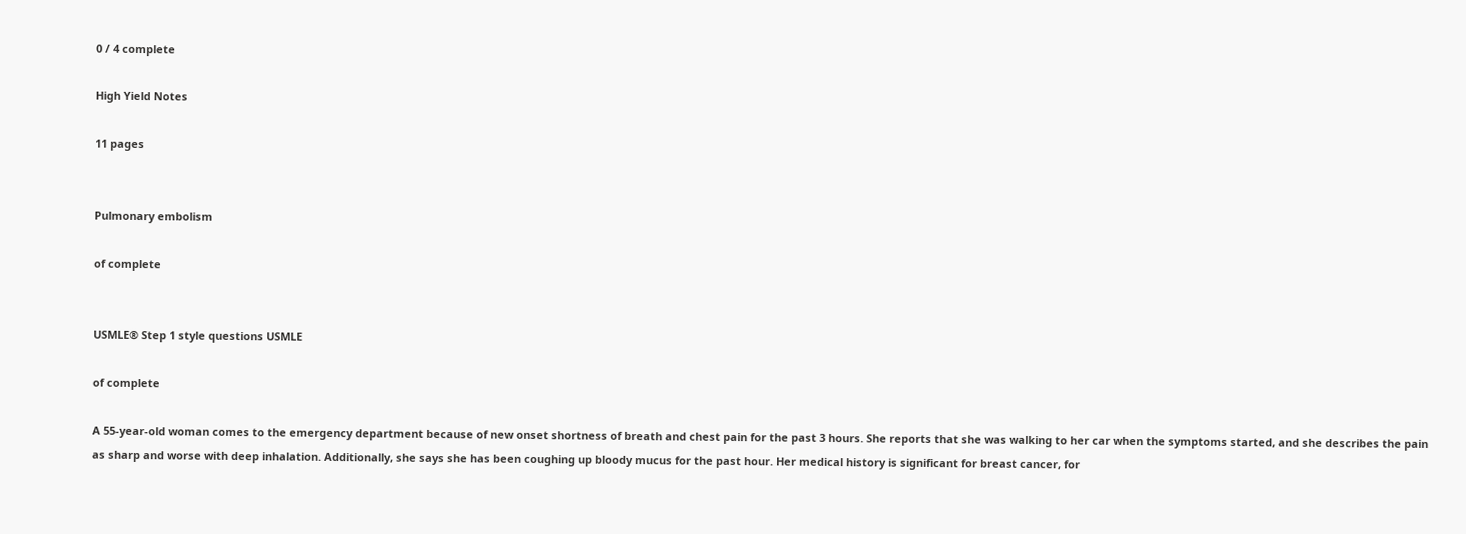0 / 4 complete

High Yield Notes

11 pages


Pulmonary embolism

of complete


USMLE® Step 1 style questions USMLE

of complete

A 55-year-old woman comes to the emergency department because of new onset shortness of breath and chest pain for the past 3 hours. She reports that she was walking to her car when the symptoms started, and she describes the pain as sharp and worse with deep inhalation. Additionally, she says she has been coughing up bloody mucus for the past hour. Her medical history is significant for breast cancer, for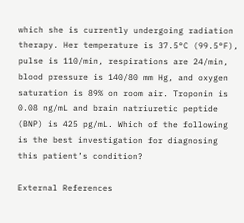which she is currently undergoing radiation therapy. Her temperature is 37.5°C (99.5°F), pulse is 110/min, respirations are 24/min, blood pressure is 140/80 mm Hg, and oxygen saturation is 89% on room air. Troponin is 0.08 ng/mL and brain natriuretic peptide (BNP) is 425 pg/mL. Which of the following is the best investigation for diagnosing this patient’s condition?

External References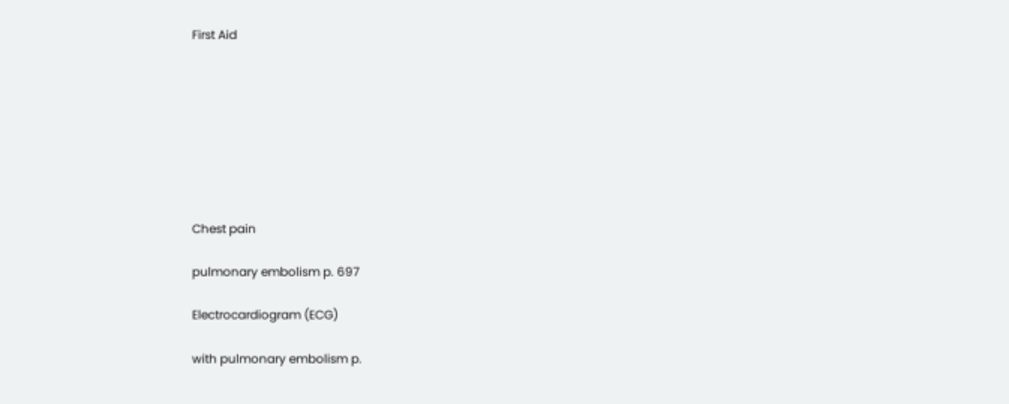First Aid








Chest pain

pulmonary embolism p. 697

Electrocardiogram (ECG)

with pulmonary embolism p.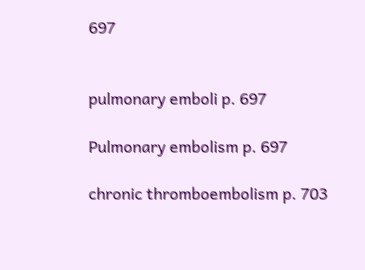697


pulmonary emboli p. 697

Pulmonary embolism p. 697

chronic thromboembolism p. 703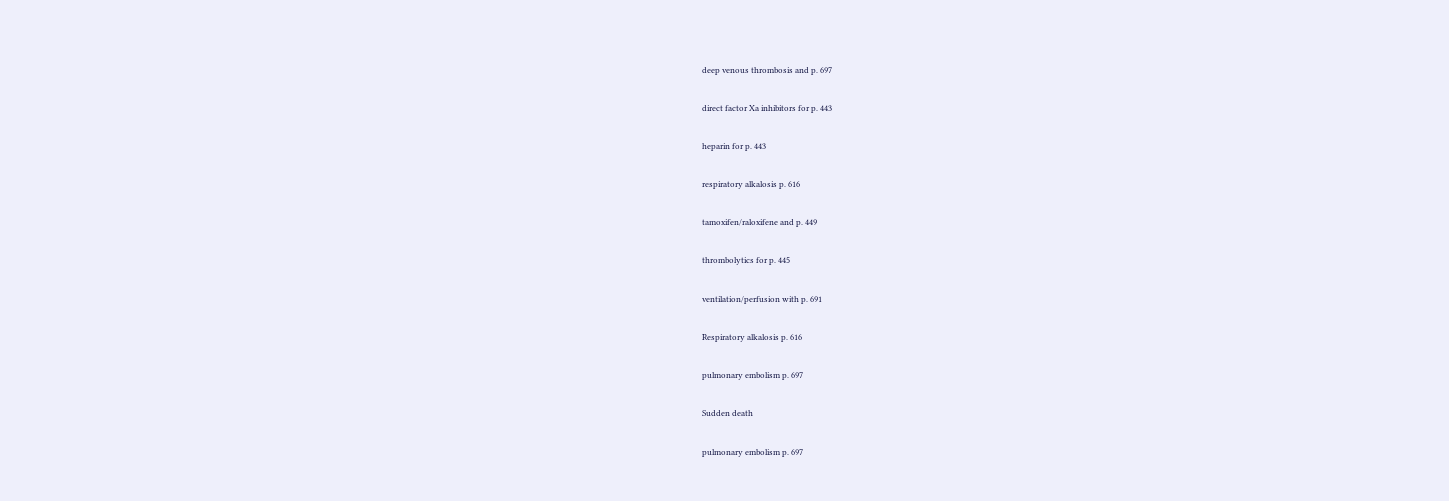deep venous thrombosis and p. 697

direct factor Xa inhibitors for p. 443

heparin for p. 443

respiratory alkalosis p. 616

tamoxifen/raloxifene and p. 449

thrombolytics for p. 445

ventilation/perfusion with p. 691

Respiratory alkalosis p. 616

pulmonary embolism p. 697

Sudden death

pulmonary embolism p. 697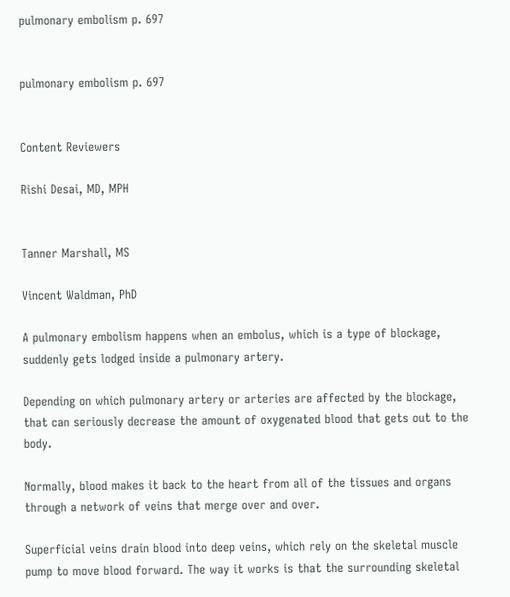pulmonary embolism p. 697


pulmonary embolism p. 697


Content Reviewers

Rishi Desai, MD, MPH


Tanner Marshall, MS

Vincent Waldman, PhD

A pulmonary embolism happens when an embolus, which is a type of blockage, suddenly gets lodged inside a pulmonary artery.

Depending on which pulmonary artery or arteries are affected by the blockage, that can seriously decrease the amount of oxygenated blood that gets out to the body.

Normally, blood makes it back to the heart from all of the tissues and organs through a network of veins that merge over and over.

Superficial veins drain blood into deep veins, which rely on the skeletal muscle pump to move blood forward. The way it works is that the surrounding skeletal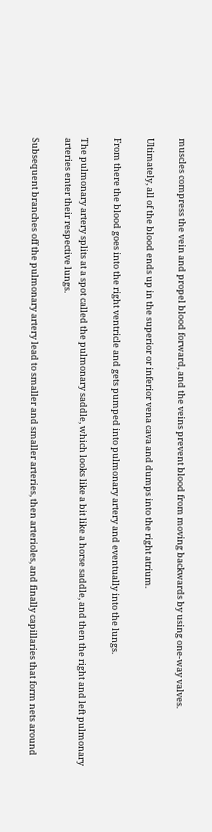muscles compress the vein and propel blood forward, and the veins prevent blood from moving backwards by using one-way valves.

Ultimately, all of the blood ends up in the superior or inferior vena cava and dumps into the right atrium.

From there the blood goes into the right ventricle and gets pumped into pulmonary artery and eventually into the lungs.

The pulmonary artery splits at a spot called the pulmonary saddle, which looks like a bit like a horse saddle, and then the right and left pulmonary arteries enter their respective lungs.

Subsequent branches off the pulmonary artery lead to smaller and smaller arteries, then arterioles, and finally capillaries that form nets around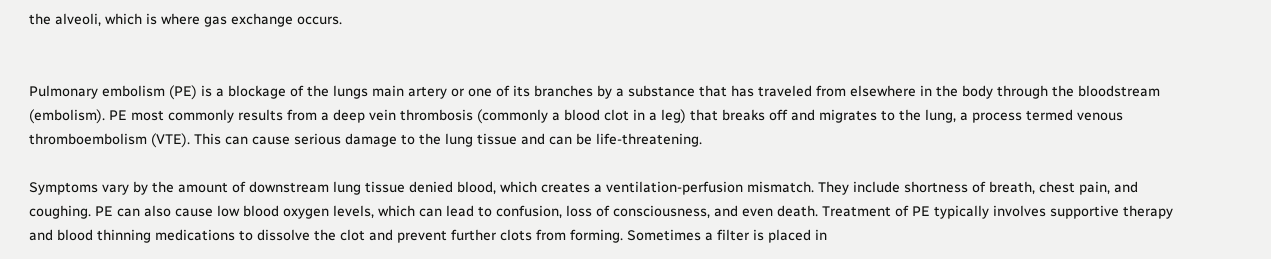the alveoli, which is where gas exchange occurs.


Pulmonary embolism (PE) is a blockage of the lungs main artery or one of its branches by a substance that has traveled from elsewhere in the body through the bloodstream (embolism). PE most commonly results from a deep vein thrombosis (commonly a blood clot in a leg) that breaks off and migrates to the lung, a process termed venous thromboembolism (VTE). This can cause serious damage to the lung tissue and can be life-threatening.

Symptoms vary by the amount of downstream lung tissue denied blood, which creates a ventilation-perfusion mismatch. They include shortness of breath, chest pain, and coughing. PE can also cause low blood oxygen levels, which can lead to confusion, loss of consciousness, and even death. Treatment of PE typically involves supportive therapy and blood thinning medications to dissolve the clot and prevent further clots from forming. Sometimes a filter is placed in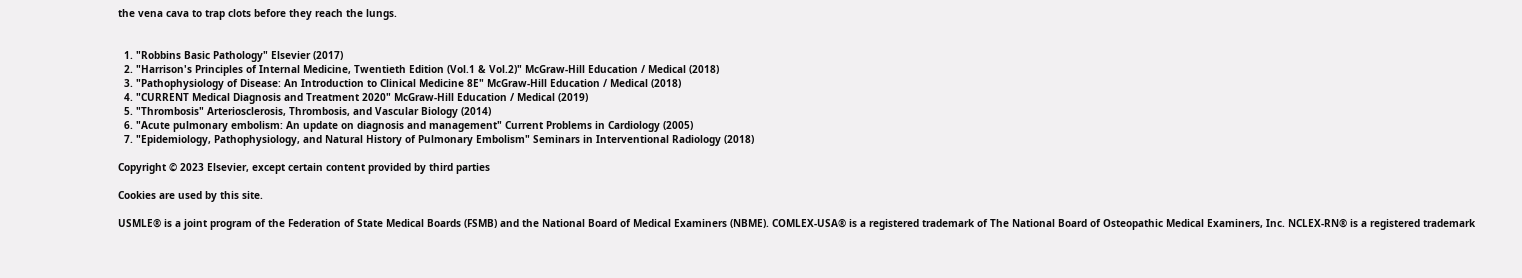the vena cava to trap clots before they reach the lungs.


  1. "Robbins Basic Pathology" Elsevier (2017)
  2. "Harrison's Principles of Internal Medicine, Twentieth Edition (Vol.1 & Vol.2)" McGraw-Hill Education / Medical (2018)
  3. "Pathophysiology of Disease: An Introduction to Clinical Medicine 8E" McGraw-Hill Education / Medical (2018)
  4. "CURRENT Medical Diagnosis and Treatment 2020" McGraw-Hill Education / Medical (2019)
  5. "Thrombosis" Arteriosclerosis, Thrombosis, and Vascular Biology (2014)
  6. "Acute pulmonary embolism: An update on diagnosis and management" Current Problems in Cardiology (2005)
  7. "Epidemiology, Pathophysiology, and Natural History of Pulmonary Embolism" Seminars in Interventional Radiology (2018)

Copyright © 2023 Elsevier, except certain content provided by third parties

Cookies are used by this site.

USMLE® is a joint program of the Federation of State Medical Boards (FSMB) and the National Board of Medical Examiners (NBME). COMLEX-USA® is a registered trademark of The National Board of Osteopathic Medical Examiners, Inc. NCLEX-RN® is a registered trademark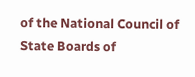of the National Council of State Boards of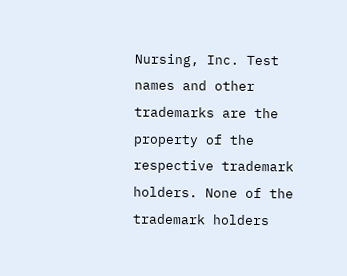Nursing, Inc. Test names and other trademarks are the property of the respective trademark holders. None of the trademark holders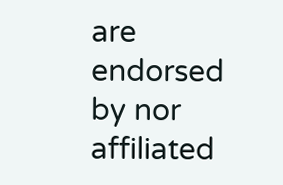are endorsed by nor affiliated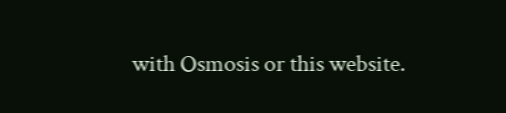with Osmosis or this website.